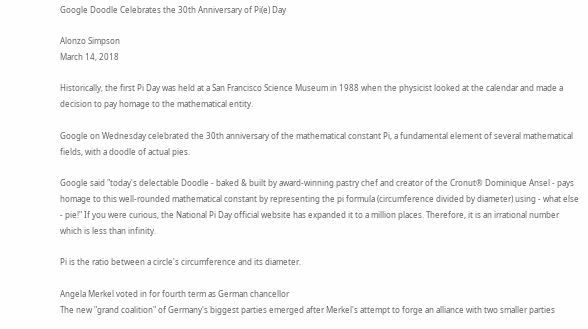Google Doodle Celebrates the 30th Anniversary of Pi(e) Day

Alonzo Simpson
March 14, 2018

Historically, the first Pi Day was held at a San Francisco Science Museum in 1988 when the physicist looked at the calendar and made a decision to pay homage to the mathematical entity.

Google on Wednesday celebrated the 30th anniversary of the mathematical constant Pi, a fundamental element of several mathematical fields, with a doodle of actual pies.

Google said "today's delectable Doodle - baked & built by award-winning pastry chef and creator of the Cronut® Dominique Ansel - pays homage to this well-rounded mathematical constant by representing the pi formula (circumference divided by diameter) using - what else - pie!" If you were curious, the National Pi Day official website has expanded it to a million places. Therefore, it is an irrational number which is less than infinity.

Pi is the ratio between a circle's circumference and its diameter.

Angela Merkel voted in for fourth term as German chancellor
The new "grand coalition" of Germany's biggest parties emerged after Merkel's attempt to forge an alliance with two smaller parties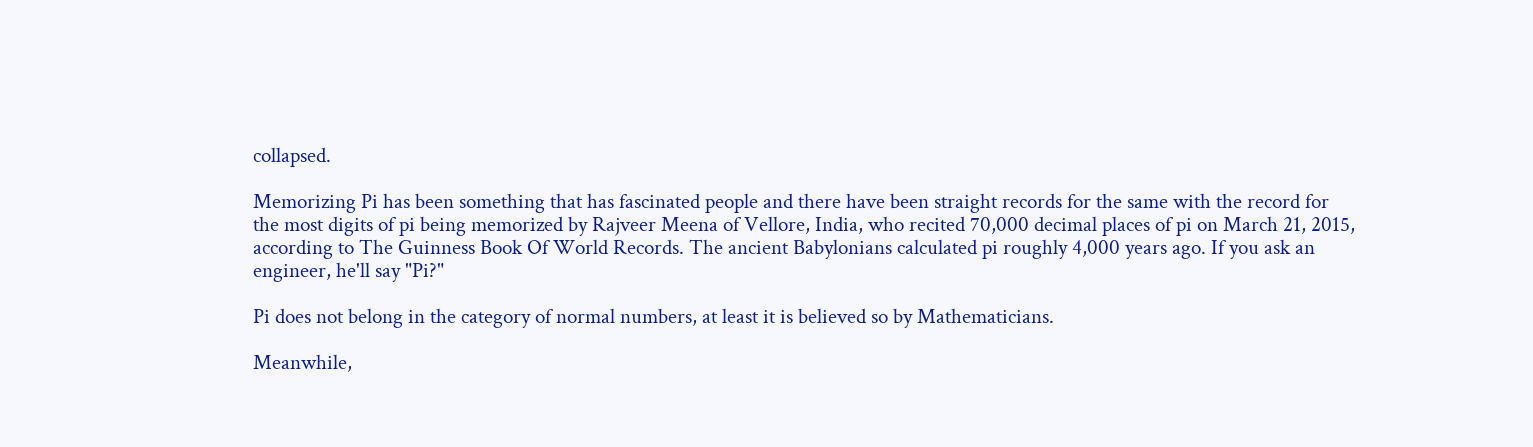collapsed.

Memorizing Pi has been something that has fascinated people and there have been straight records for the same with the record for the most digits of pi being memorized by Rajveer Meena of Vellore, India, who recited 70,000 decimal places of pi on March 21, 2015, according to The Guinness Book Of World Records. The ancient Babylonians calculated pi roughly 4,000 years ago. If you ask an engineer, he'll say "Pi?"

Pi does not belong in the category of normal numbers, at least it is believed so by Mathematicians.

Meanwhile,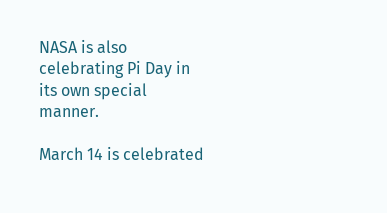NASA is also celebrating Pi Day in its own special manner.

March 14 is celebrated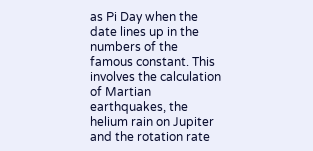as Pi Day when the date lines up in the numbers of the famous constant. This involves the calculation of Martian earthquakes, the helium rain on Jupiter and the rotation rate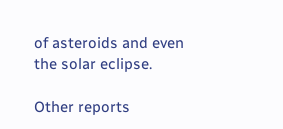of asteroids and even the solar eclipse.

Other reports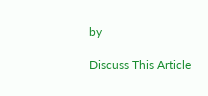by

Discuss This Article